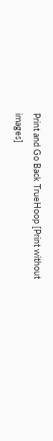Print and Go Back TrueHoop [Print without images]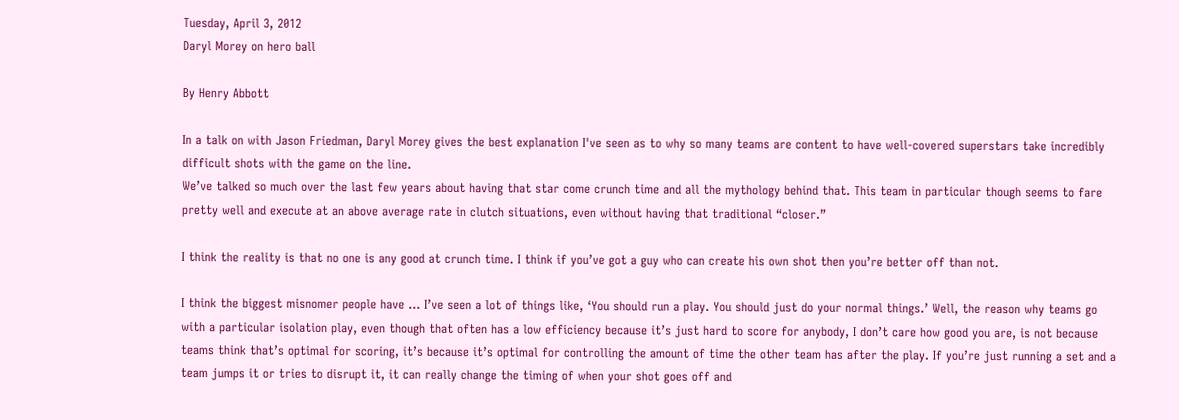Tuesday, April 3, 2012
Daryl Morey on hero ball

By Henry Abbott

In a talk on with Jason Friedman, Daryl Morey gives the best explanation I've seen as to why so many teams are content to have well-covered superstars take incredibly difficult shots with the game on the line.
We’ve talked so much over the last few years about having that star come crunch time and all the mythology behind that. This team in particular though seems to fare pretty well and execute at an above average rate in clutch situations, even without having that traditional “closer.”

I think the reality is that no one is any good at crunch time. I think if you’ve got a guy who can create his own shot then you’re better off than not.

I think the biggest misnomer people have … I’ve seen a lot of things like, ‘You should run a play. You should just do your normal things.’ Well, the reason why teams go with a particular isolation play, even though that often has a low efficiency because it’s just hard to score for anybody, I don’t care how good you are, is not because teams think that’s optimal for scoring, it’s because it’s optimal for controlling the amount of time the other team has after the play. If you’re just running a set and a team jumps it or tries to disrupt it, it can really change the timing of when your shot goes off and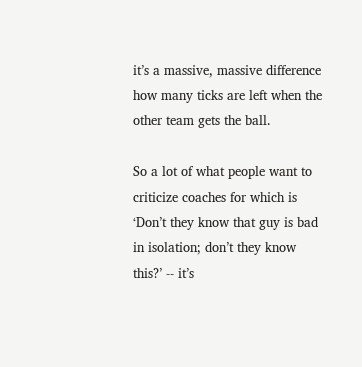it’s a massive, massive difference how many ticks are left when the other team gets the ball.

So a lot of what people want to criticize coaches for which is ‘Don’t they know that guy is bad in isolation; don’t they know this?’ -- it’s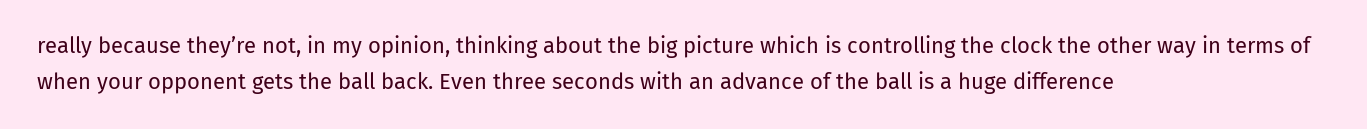really because they’re not, in my opinion, thinking about the big picture which is controlling the clock the other way in terms of when your opponent gets the ball back. Even three seconds with an advance of the ball is a huge difference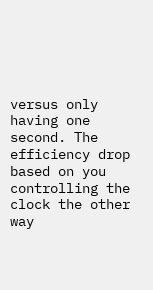versus only having one second. The efficiency drop based on you controlling the clock the other way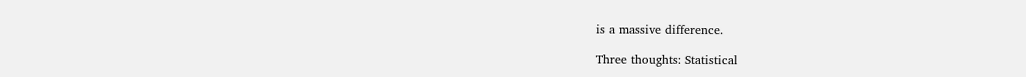is a massive difference.

Three thoughts: Statistical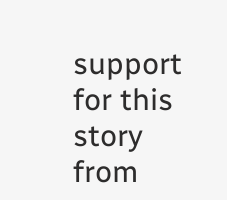support for this story from